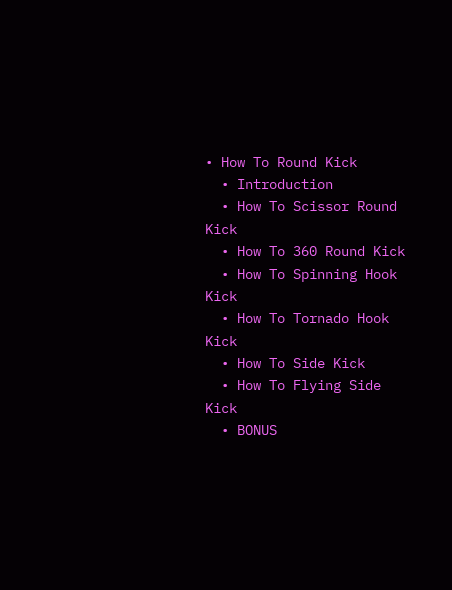• How To Round Kick
  • Introduction
  • How To Scissor Round Kick
  • How To 360 Round Kick
  • How To Spinning Hook Kick
  • How To Tornado Hook Kick
  • How To Side Kick
  • How To Flying Side Kick
  • BONUS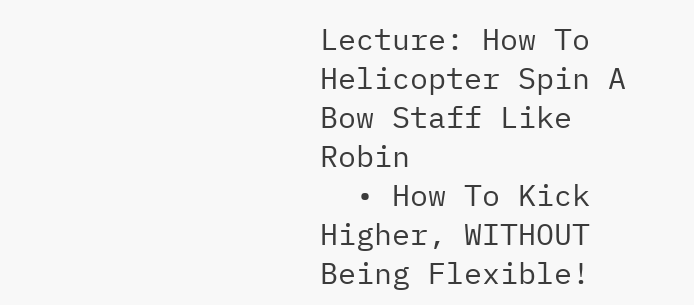Lecture: How To Helicopter Spin A Bow Staff Like Robin
  • How To Kick Higher, WITHOUT Being Flexible!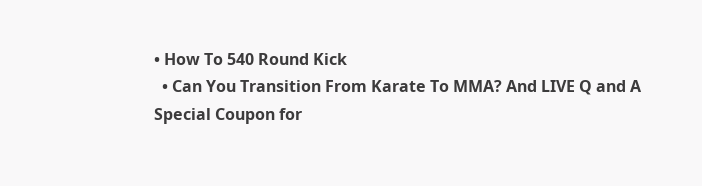• How To 540 Round Kick
  • Can You Transition From Karate To MMA? And LIVE Q and A
Special Coupon for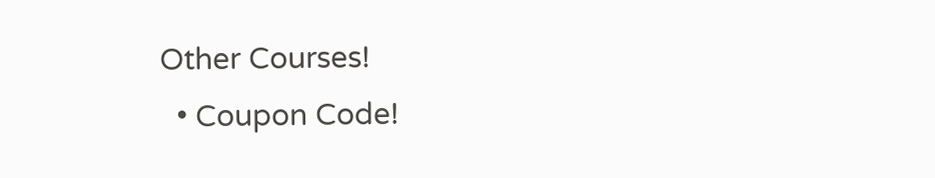Other Courses!
  • Coupon Code!